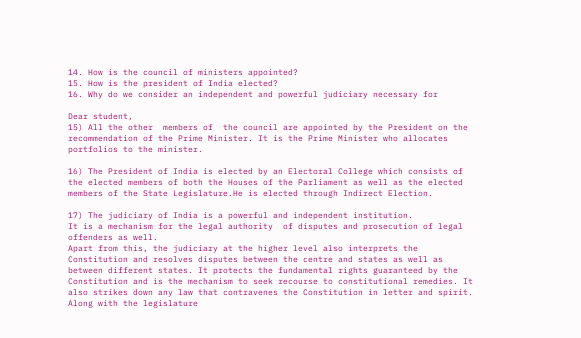14. How is the council of ministers appointed?
15. How is the president of India elected?
16. Why do we consider an independent and powerful judiciary necessary for

Dear student,
15) All the other  members of  the council are appointed by the President on the recommendation of the Prime Minister. It is the Prime Minister who allocates portfolios to the minister.

16) The President of India is elected by an Electoral College which consists of the elected members of both the Houses of the Parliament as well as the elected members of the State Legislature.He is elected through Indirect Election.

17) The judiciary of India is a powerful and independent institution.
It is a mechanism for the legal authority  of disputes and prosecution of legal offenders as well.
Apart from this, the judiciary at the higher level also interprets the Constitution and resolves disputes between the centre and states as well as between different states. It protects the fundamental rights guaranteed by the Constitution and is the mechanism to seek recourse to constitutional remedies. It also strikes down any law that contravenes the Constitution in letter and spirit. Along with the legislature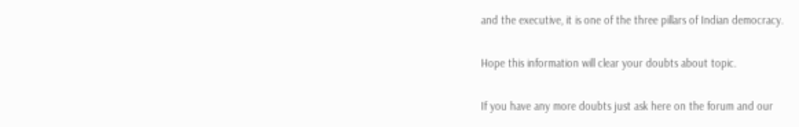and the executive, it is one of the three pillars of Indian democracy.

Hope this information will clear your doubts about topic.

If you have any more doubts just ask here on the forum and our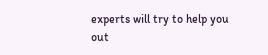experts will try to help you out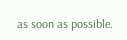as soon as possible.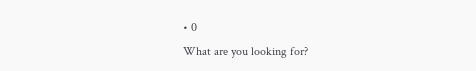• 0
What are you looking for?